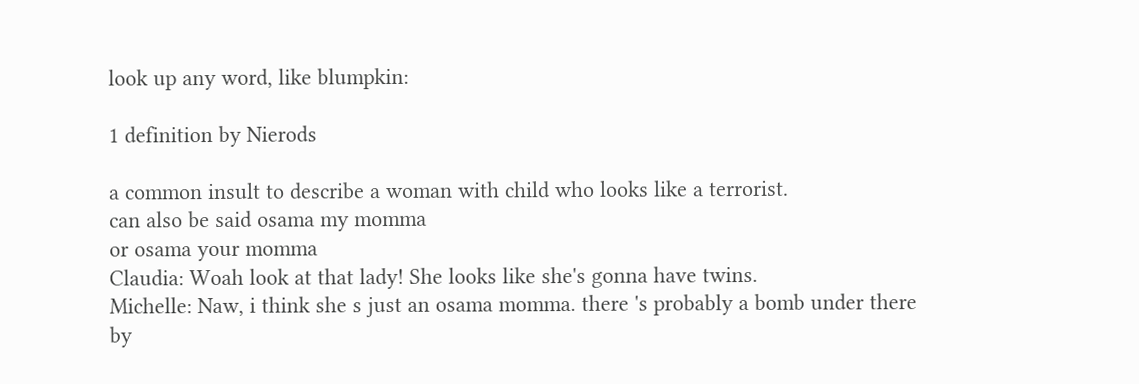look up any word, like blumpkin:

1 definition by Nierods

a common insult to describe a woman with child who looks like a terrorist.
can also be said osama my momma
or osama your momma
Claudia: Woah look at that lady! She looks like she's gonna have twins.
Michelle: Naw, i think she s just an osama momma. there 's probably a bomb under there
by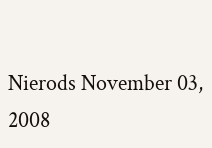Nierods November 03, 2008